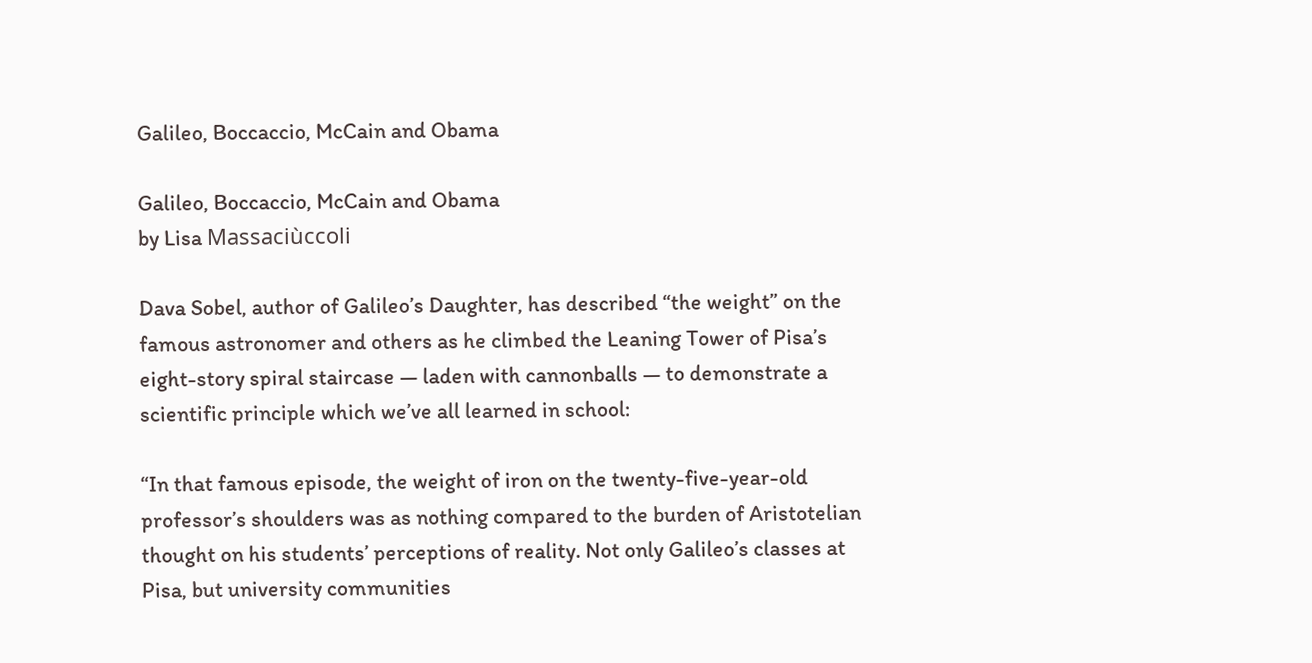Galileo, Boccaccio, McCain and Obama

Galileo, Boccaccio, McCain and Obama
by Lisa Massaciùccoli

Dava Sobel, author of Galileo’s Daughter, has described “the weight” on the famous astronomer and others as he climbed the Leaning Tower of Pisa’s eight-story spiral staircase — laden with cannonballs — to demonstrate a scientific principle which we’ve all learned in school:

“In that famous episode, the weight of iron on the twenty-five-year-old professor’s shoulders was as nothing compared to the burden of Aristotelian thought on his students’ perceptions of reality. Not only Galileo’s classes at Pisa, but university communities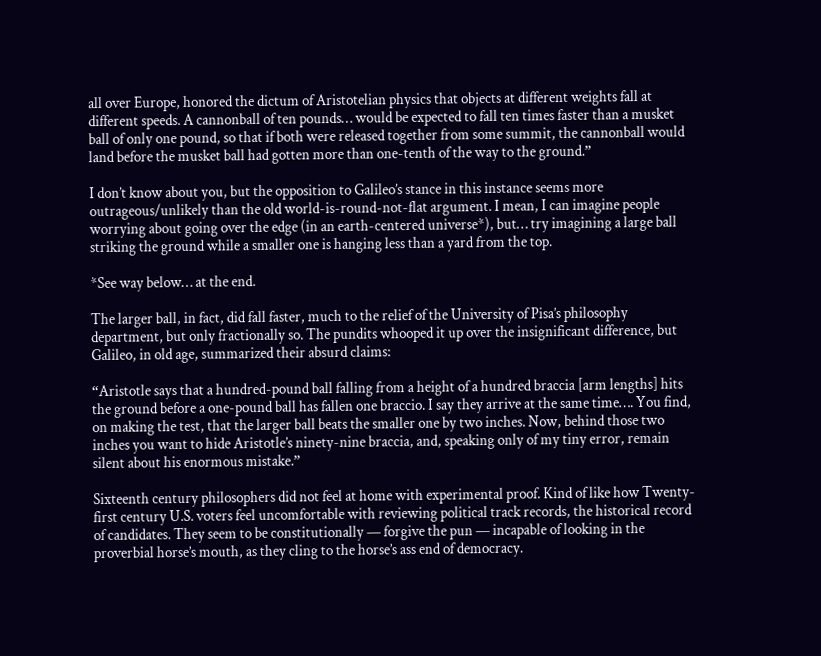all over Europe, honored the dictum of Aristotelian physics that objects at different weights fall at different speeds. A cannonball of ten pounds… would be expected to fall ten times faster than a musket ball of only one pound, so that if both were released together from some summit, the cannonball would land before the musket ball had gotten more than one-tenth of the way to the ground.”

I don’t know about you, but the opposition to Galileo’s stance in this instance seems more outrageous/unlikely than the old world-is-round-not-flat argument. I mean, I can imagine people worrying about going over the edge (in an earth-centered universe*), but… try imagining a large ball striking the ground while a smaller one is hanging less than a yard from the top.

*See way below… at the end.

The larger ball, in fact, did fall faster, much to the relief of the University of Pisa’s philosophy department, but only fractionally so. The pundits whooped it up over the insignificant difference, but Galileo, in old age, summarized their absurd claims:

“Aristotle says that a hundred-pound ball falling from a height of a hundred braccia [arm lengths] hits the ground before a one-pound ball has fallen one braccio. I say they arrive at the same time…. You find, on making the test, that the larger ball beats the smaller one by two inches. Now, behind those two inches you want to hide Aristotle’s ninety-nine braccia, and, speaking only of my tiny error, remain silent about his enormous mistake.”

Sixteenth century philosophers did not feel at home with experimental proof. Kind of like how Twenty-first century U.S. voters feel uncomfortable with reviewing political track records, the historical record of candidates. They seem to be constitutionally — forgive the pun — incapable of looking in the proverbial horse’s mouth, as they cling to the horse’s ass end of democracy.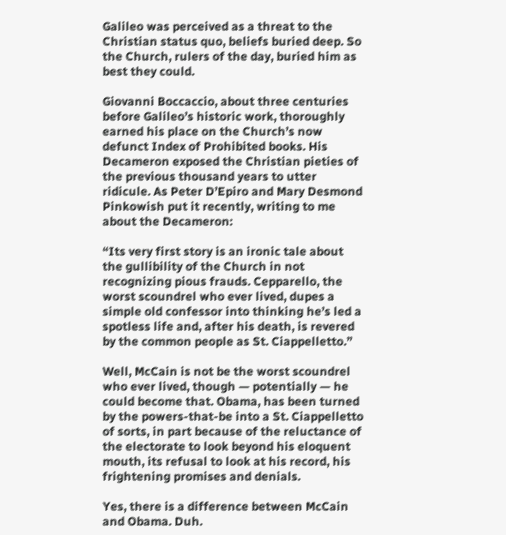Galileo was perceived as a threat to the Christian status quo, beliefs buried deep. So the Church, rulers of the day, buried him as best they could.

Giovanni Boccaccio, about three centuries before Galileo’s historic work, thoroughly earned his place on the Church’s now defunct Index of Prohibited books. His Decameron exposed the Christian pieties of the previous thousand years to utter ridicule. As Peter D’Epiro and Mary Desmond Pinkowish put it recently, writing to me about the Decameron:

“Its very first story is an ironic tale about the gullibility of the Church in not recognizing pious frauds. Cepparello, the worst scoundrel who ever lived, dupes a simple old confessor into thinking he’s led a spotless life and, after his death, is revered by the common people as St. Ciappelletto.”

Well, McCain is not be the worst scoundrel who ever lived, though — potentially — he could become that. Obama, has been turned by the powers-that-be into a St. Ciappelletto of sorts, in part because of the reluctance of the electorate to look beyond his eloquent mouth, its refusal to look at his record, his frightening promises and denials.

Yes, there is a difference between McCain and Obama. Duh.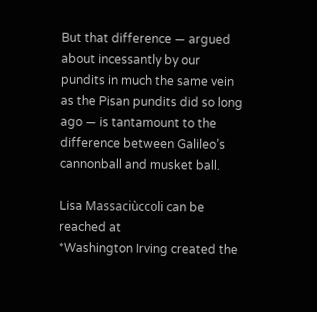But that difference — argued about incessantly by our pundits in much the same vein as the Pisan pundits did so long ago — is tantamount to the difference between Galileo’s cannonball and musket ball.

Lisa Massaciùccoli can be reached at
*Washington Irving created the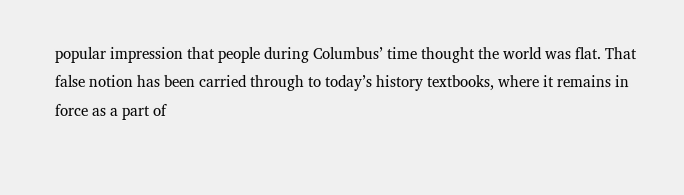popular impression that people during Columbus’ time thought the world was flat. That false notion has been carried through to today’s history textbooks, where it remains in force as a part of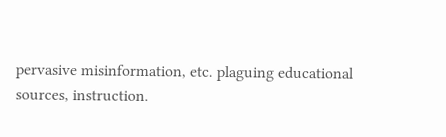pervasive misinformation, etc. plaguing educational sources, instruction.